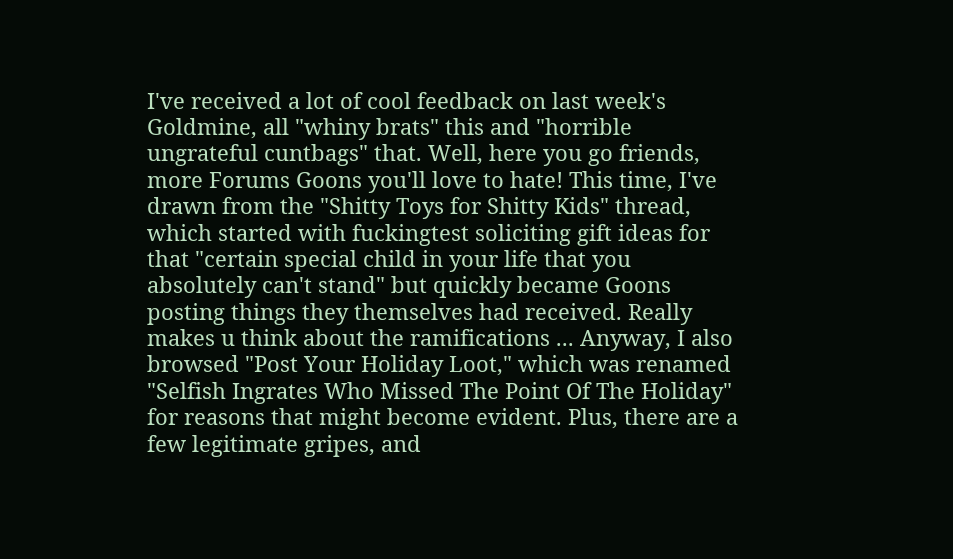I've received a lot of cool feedback on last week's Goldmine, all "whiny brats" this and "horrible ungrateful cuntbags" that. Well, here you go friends, more Forums Goons you'll love to hate! This time, I've drawn from the "Shitty Toys for Shitty Kids" thread, which started with fuckingtest soliciting gift ideas for that "certain special child in your life that you absolutely can't stand" but quickly became Goons posting things they themselves had received. Really makes u think about the ramifications ... Anyway, I also browsed "Post Your Holiday Loot," which was renamed "Selfish Ingrates Who Missed The Point Of The Holiday" for reasons that might become evident. Plus, there are a few legitimate gripes, and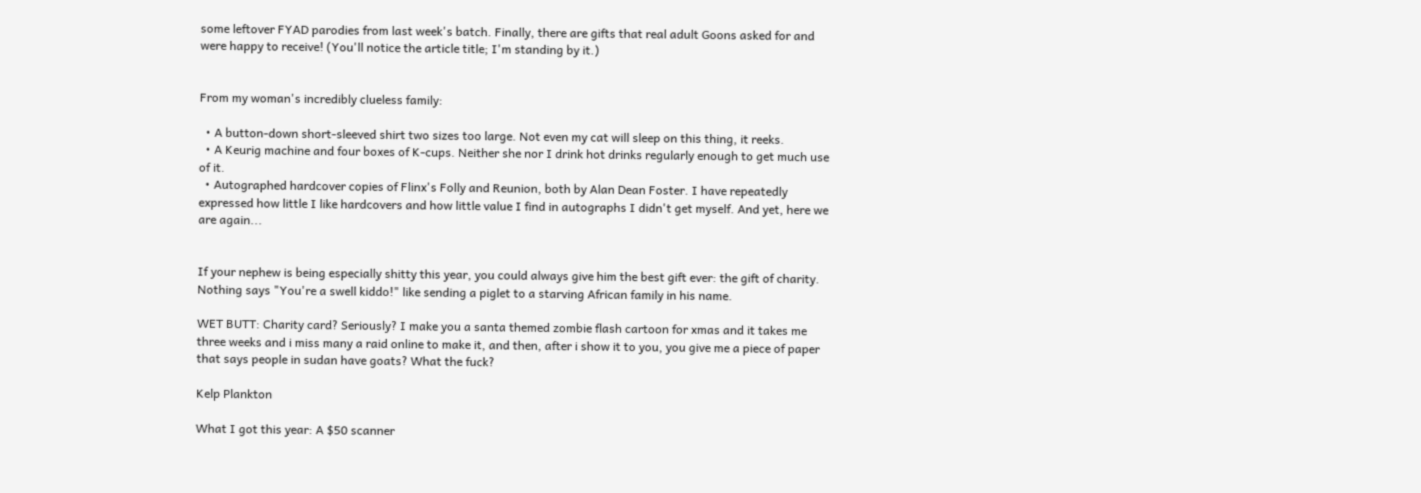some leftover FYAD parodies from last week's batch. Finally, there are gifts that real adult Goons asked for and were happy to receive! (You'll notice the article title; I'm standing by it.)


From my woman's incredibly clueless family:

  • A button-down short-sleeved shirt two sizes too large. Not even my cat will sleep on this thing, it reeks.
  • A Keurig machine and four boxes of K-cups. Neither she nor I drink hot drinks regularly enough to get much use of it.
  • Autographed hardcover copies of Flinx's Folly and Reunion, both by Alan Dean Foster. I have repeatedly expressed how little I like hardcovers and how little value I find in autographs I didn't get myself. And yet, here we are again...


If your nephew is being especially shitty this year, you could always give him the best gift ever: the gift of charity. Nothing says "You're a swell kiddo!" like sending a piglet to a starving African family in his name.

WET BUTT: Charity card? Seriously? I make you a santa themed zombie flash cartoon for xmas and it takes me three weeks and i miss many a raid online to make it, and then, after i show it to you, you give me a piece of paper that says people in sudan have goats? What the fuck?

Kelp Plankton

What I got this year: A $50 scanner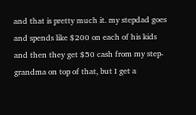and that is pretty much it. my stepdad goes and spends like $200 on each of his kids and then they get $50 cash from my step-grandma on top of that, but I get a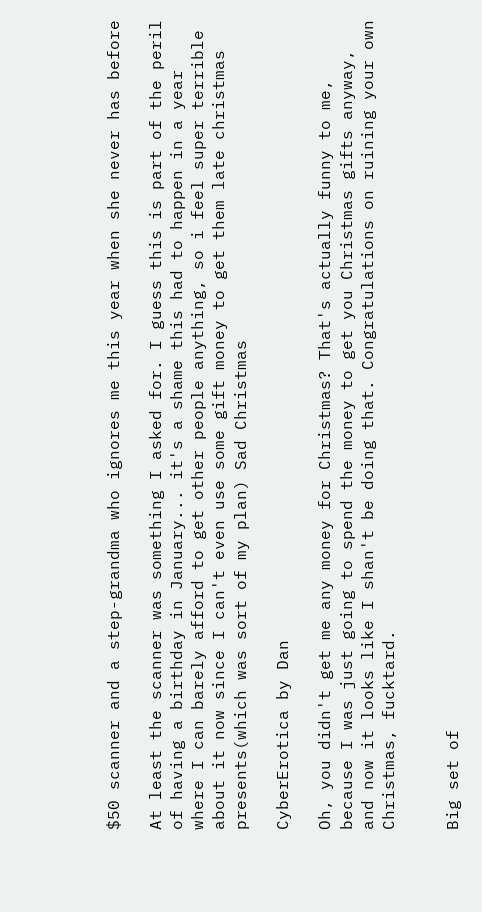$50 scanner and a step-grandma who ignores me this year when she never has before

At least the scanner was something I asked for. I guess this is part of the peril of having a birthday in January... it's a shame this had to happen in a year where I can barely afford to get other people anything, so i feel super terrible about it now since I can't even use some gift money to get them late christmas presents(which was sort of my plan) Sad Christmas

CyberErotica by Dan

Oh, you didn't get me any money for Christmas? That's actually funny to me, because I was just going to spend the money to get you Christmas gifts anyway, and now it looks like I shan't be doing that. Congratulations on ruining your own Christmas, fucktard.


Big set of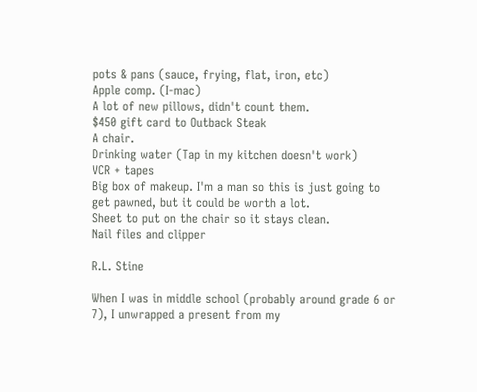pots & pans (sauce, frying, flat, iron, etc)
Apple comp. (I-mac)
A lot of new pillows, didn't count them.
$450 gift card to Outback Steak
A chair.
Drinking water (Tap in my kitchen doesn't work)
VCR + tapes
Big box of makeup. I'm a man so this is just going to get pawned, but it could be worth a lot.
Sheet to put on the chair so it stays clean.
Nail files and clipper

R.L. Stine

When I was in middle school (probably around grade 6 or 7), I unwrapped a present from my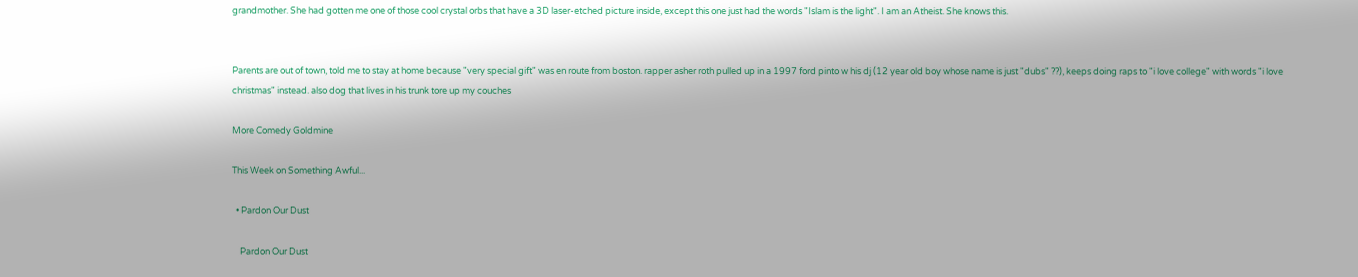grandmother. She had gotten me one of those cool crystal orbs that have a 3D laser-etched picture inside, except this one just had the words "Islam is the light". I am an Atheist. She knows this.


Parents are out of town, told me to stay at home because "very special gift" was en route from boston. rapper asher roth pulled up in a 1997 ford pinto w his dj (12 year old boy whose name is just "dubs" ??), keeps doing raps to "i love college" with words "i love christmas" instead. also dog that lives in his trunk tore up my couches

More Comedy Goldmine

This Week on Something Awful...

  • Pardon Our Dust

    Pardon Our Dust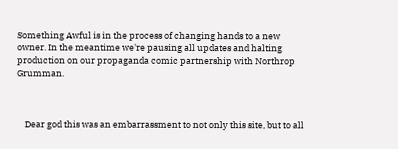Something Awful is in the process of changing hands to a new owner. In the meantime we're pausing all updates and halting production on our propaganda comic partnership with Northrop Grumman.



    Dear god this was an embarrassment to not only this site, but to all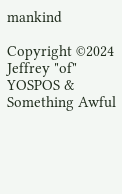mankind

Copyright ©2024 Jeffrey "of" YOSPOS & Something Awful